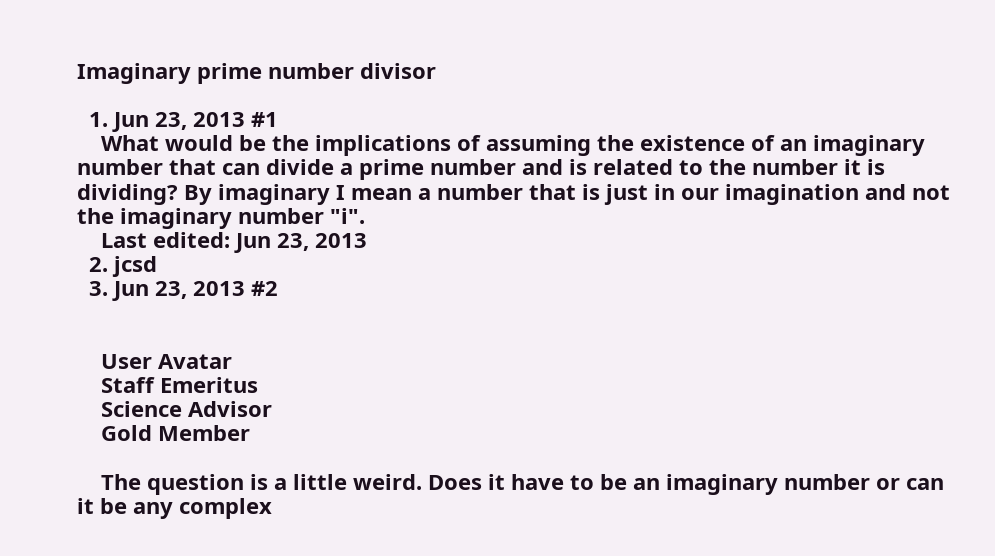Imaginary prime number divisor

  1. Jun 23, 2013 #1
    What would be the implications of assuming the existence of an imaginary number that can divide a prime number and is related to the number it is dividing? By imaginary I mean a number that is just in our imagination and not the imaginary number "i".
    Last edited: Jun 23, 2013
  2. jcsd
  3. Jun 23, 2013 #2


    User Avatar
    Staff Emeritus
    Science Advisor
    Gold Member

    The question is a little weird. Does it have to be an imaginary number or can it be any complex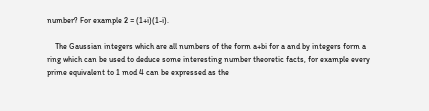number? For example 2 = (1+i)(1-i).

    The Gaussian integers which are all numbers of the form a+bi for a and by integers form a ring which can be used to deduce some interesting number theoretic facts, for example every prime equivalent to 1 mod 4 can be expressed as the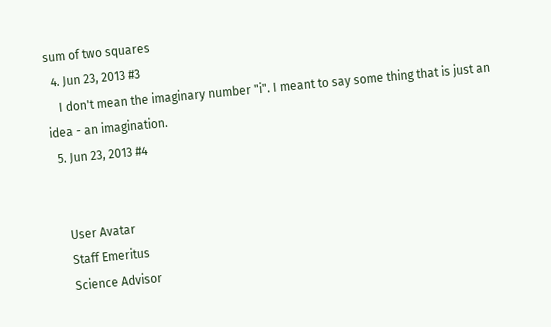sum of two squares
  4. Jun 23, 2013 #3
    I don't mean the imaginary number "i". I meant to say some thing that is just an idea - an imagination.
  5. Jun 23, 2013 #4


    User Avatar
    Staff Emeritus
    Science Advisor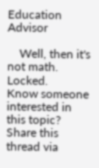Education Advisor

    Well, then it's not math. Locked.
Know someone interested in this topic? Share this thread via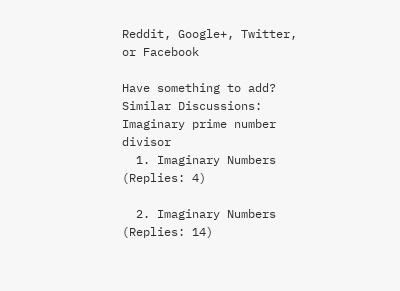Reddit, Google+, Twitter, or Facebook

Have something to add?
Similar Discussions: Imaginary prime number divisor
  1. Imaginary Numbers (Replies: 4)

  2. Imaginary Numbers (Replies: 14)